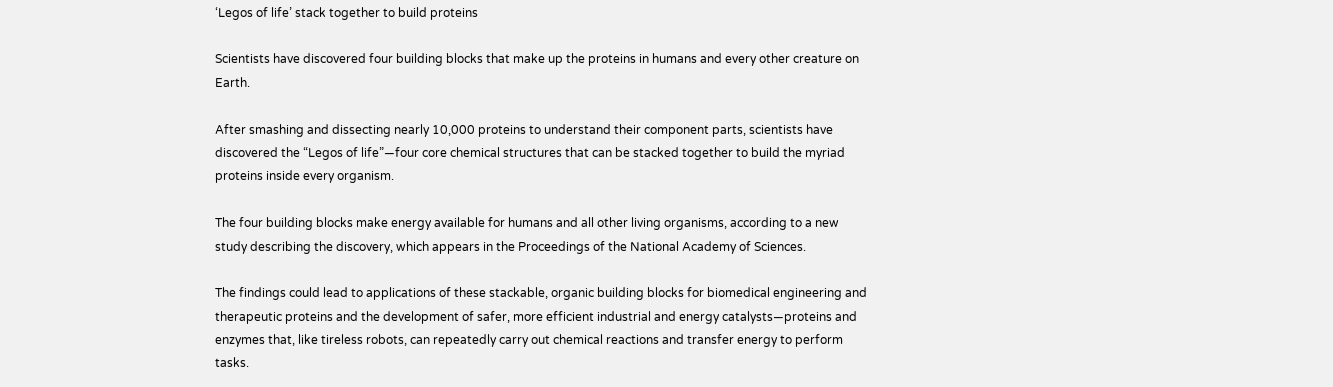‘Legos of life’ stack together to build proteins

Scientists have discovered four building blocks that make up the proteins in humans and every other creature on Earth.

After smashing and dissecting nearly 10,000 proteins to understand their component parts, scientists have discovered the “Legos of life”—four core chemical structures that can be stacked together to build the myriad proteins inside every organism.

The four building blocks make energy available for humans and all other living organisms, according to a new study describing the discovery, which appears in the Proceedings of the National Academy of Sciences.

The findings could lead to applications of these stackable, organic building blocks for biomedical engineering and therapeutic proteins and the development of safer, more efficient industrial and energy catalysts—proteins and enzymes that, like tireless robots, can repeatedly carry out chemical reactions and transfer energy to perform tasks.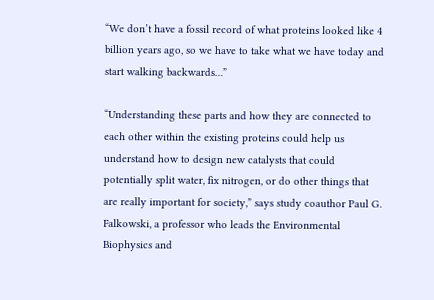“We don’t have a fossil record of what proteins looked like 4 billion years ago, so we have to take what we have today and start walking backwards…”

“Understanding these parts and how they are connected to each other within the existing proteins could help us understand how to design new catalysts that could potentially split water, fix nitrogen, or do other things that are really important for society,” says study coauthor Paul G. Falkowski, a professor who leads the Environmental Biophysics and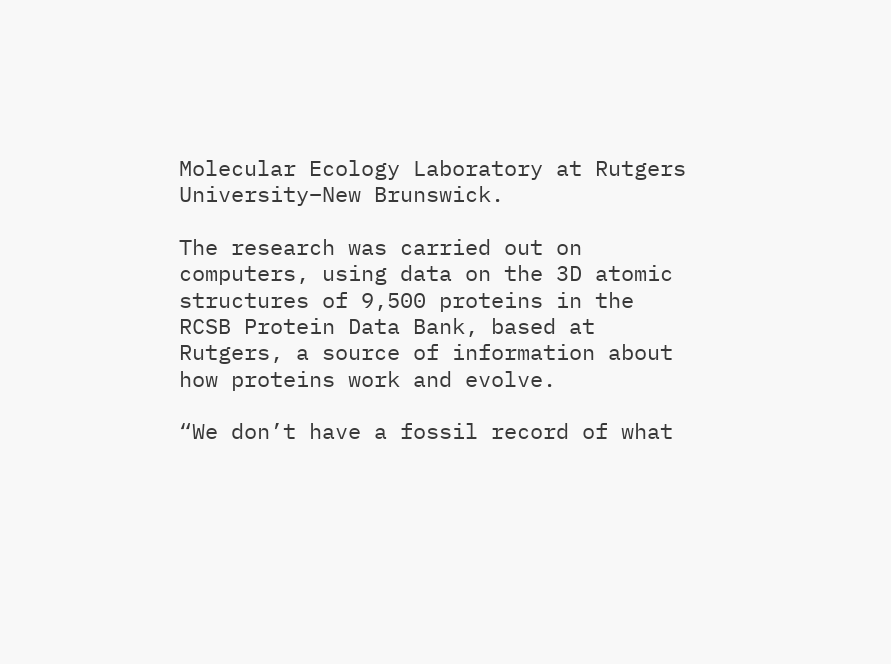Molecular Ecology Laboratory at Rutgers University–New Brunswick.

The research was carried out on computers, using data on the 3D atomic structures of 9,500 proteins in the RCSB Protein Data Bank, based at Rutgers, a source of information about how proteins work and evolve.

“We don’t have a fossil record of what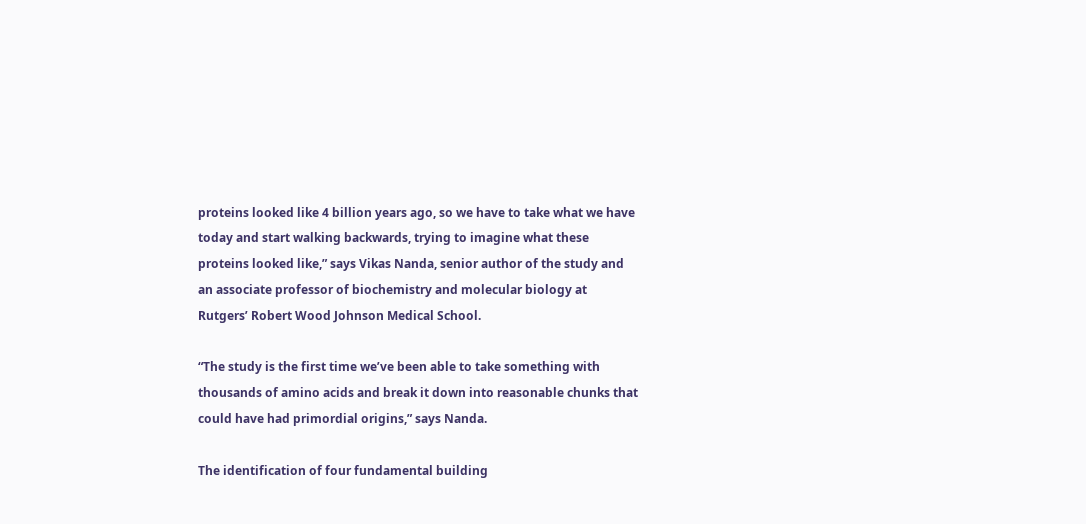proteins looked like 4 billion years ago, so we have to take what we have today and start walking backwards, trying to imagine what these proteins looked like,” says Vikas Nanda, senior author of the study and an associate professor of biochemistry and molecular biology at Rutgers’ Robert Wood Johnson Medical School.

“The study is the first time we’ve been able to take something with thousands of amino acids and break it down into reasonable chunks that could have had primordial origins,” says Nanda.

The identification of four fundamental building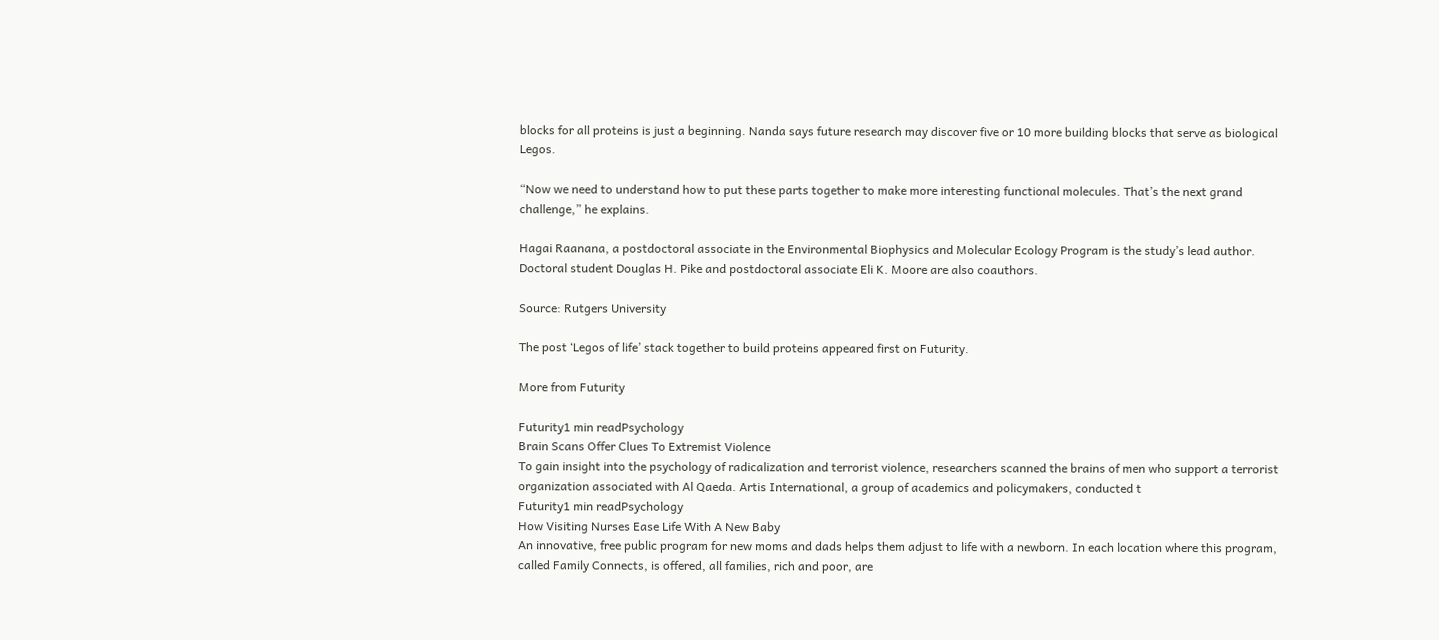blocks for all proteins is just a beginning. Nanda says future research may discover five or 10 more building blocks that serve as biological Legos.

“Now we need to understand how to put these parts together to make more interesting functional molecules. That’s the next grand challenge,” he explains.

Hagai Raanana, a postdoctoral associate in the Environmental Biophysics and Molecular Ecology Program is the study’s lead author. Doctoral student Douglas H. Pike and postdoctoral associate Eli K. Moore are also coauthors.

Source: Rutgers University

The post ‘Legos of life’ stack together to build proteins appeared first on Futurity.

More from Futurity

Futurity1 min readPsychology
Brain Scans Offer Clues To Extremist Violence
To gain insight into the psychology of radicalization and terrorist violence, researchers scanned the brains of men who support a terrorist organization associated with Al Qaeda. Artis International, a group of academics and policymakers, conducted t
Futurity1 min readPsychology
How Visiting Nurses Ease Life With A New Baby
An innovative, free public program for new moms and dads helps them adjust to life with a newborn. In each location where this program, called Family Connects, is offered, all families, rich and poor, are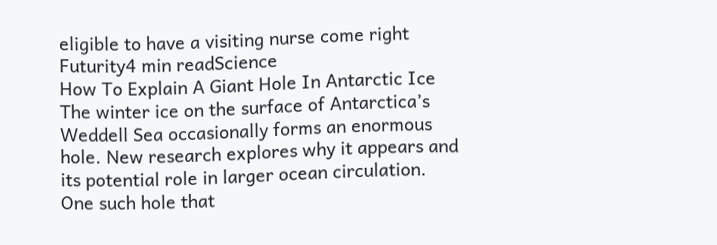eligible to have a visiting nurse come right
Futurity4 min readScience
How To Explain A Giant Hole In Antarctic Ice
The winter ice on the surface of Antarctica’s Weddell Sea occasionally forms an enormous hole. New research explores why it appears and its potential role in larger ocean circulation. One such hole that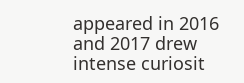appeared in 2016 and 2017 drew intense curiosit